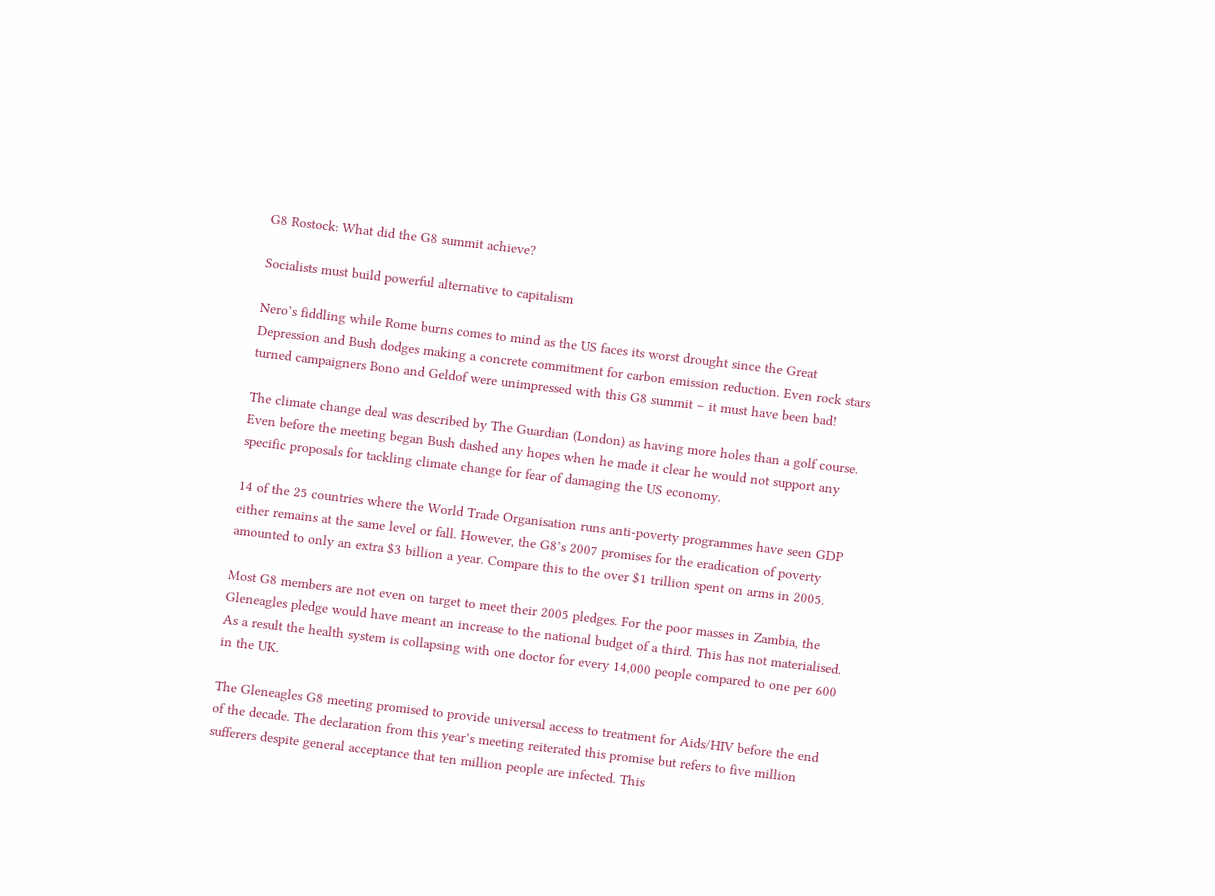G8 Rostock: What did the G8 summit achieve?

Socialists must build powerful alternative to capitalism

Nero’s fiddling while Rome burns comes to mind as the US faces its worst drought since the Great Depression and Bush dodges making a concrete commitment for carbon emission reduction. Even rock stars turned campaigners Bono and Geldof were unimpressed with this G8 summit – it must have been bad!

The climate change deal was described by The Guardian (London) as having more holes than a golf course. Even before the meeting began Bush dashed any hopes when he made it clear he would not support any specific proposals for tackling climate change for fear of damaging the US economy.

14 of the 25 countries where the World Trade Organisation runs anti-poverty programmes have seen GDP either remains at the same level or fall. However, the G8’s 2007 promises for the eradication of poverty amounted to only an extra $3 billion a year. Compare this to the over $1 trillion spent on arms in 2005.

Most G8 members are not even on target to meet their 2005 pledges. For the poor masses in Zambia, the Gleneagles pledge would have meant an increase to the national budget of a third. This has not materialised. As a result the health system is collapsing with one doctor for every 14,000 people compared to one per 600 in the UK.

The Gleneagles G8 meeting promised to provide universal access to treatment for Aids/HIV before the end of the decade. The declaration from this year’s meeting reiterated this promise but refers to five million sufferers despite general acceptance that ten million people are infected. This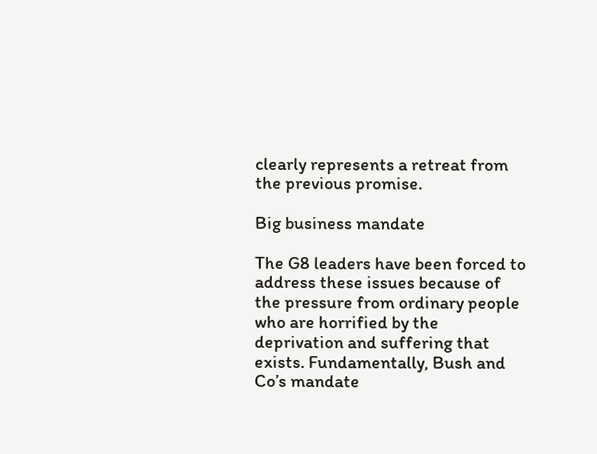clearly represents a retreat from the previous promise.

Big business mandate

The G8 leaders have been forced to address these issues because of the pressure from ordinary people who are horrified by the deprivation and suffering that exists. Fundamentally, Bush and Co’s mandate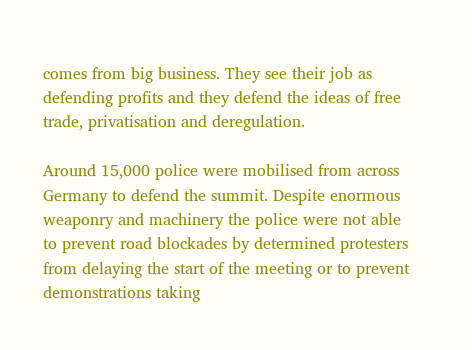comes from big business. They see their job as defending profits and they defend the ideas of free trade, privatisation and deregulation.

Around 15,000 police were mobilised from across Germany to defend the summit. Despite enormous weaponry and machinery the police were not able to prevent road blockades by determined protesters from delaying the start of the meeting or to prevent demonstrations taking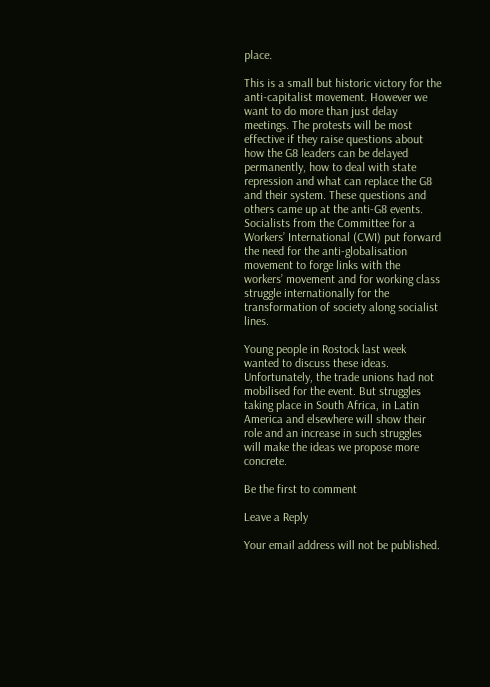place.

This is a small but historic victory for the anti-capitalist movement. However we want to do more than just delay meetings. The protests will be most effective if they raise questions about how the G8 leaders can be delayed permanently, how to deal with state repression and what can replace the G8 and their system. These questions and others came up at the anti-G8 events. Socialists from the Committee for a Workers’ International (CWI) put forward the need for the anti-globalisation movement to forge links with the workers’ movement and for working class struggle internationally for the transformation of society along socialist lines.

Young people in Rostock last week wanted to discuss these ideas. Unfortunately, the trade unions had not mobilised for the event. But struggles taking place in South Africa, in Latin America and elsewhere will show their role and an increase in such struggles will make the ideas we propose more concrete.

Be the first to comment

Leave a Reply

Your email address will not be published.